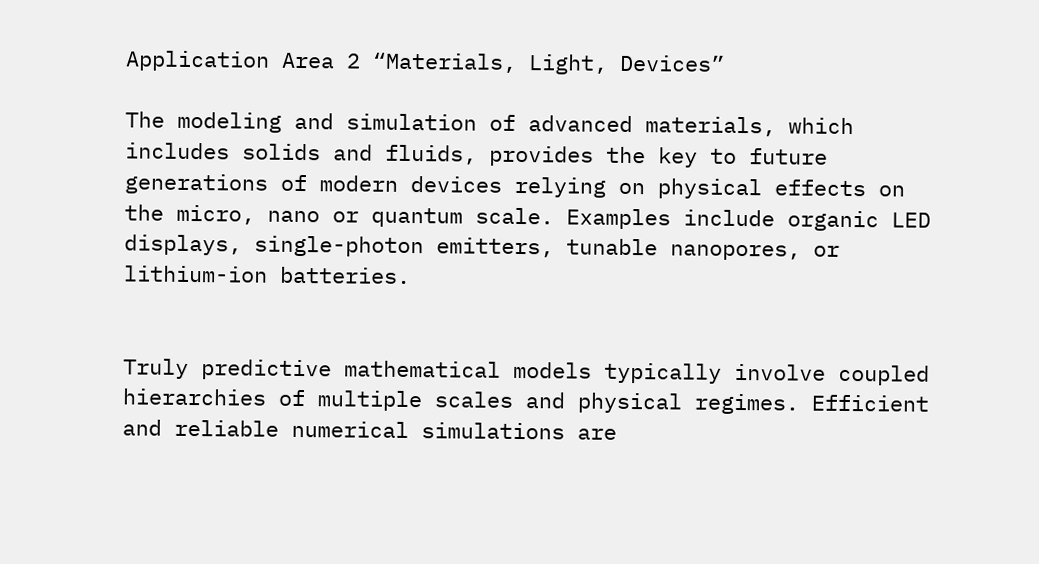Application Area 2 “Materials, Light, Devices”

The modeling and simulation of advanced materials, which includes solids and fluids, provides the key to future generations of modern devices relying on physical effects on the micro, nano or quantum scale. Examples include organic LED displays, single-photon emitters, tunable nanopores, or lithium-ion batteries.


Truly predictive mathematical models typically involve coupled hierarchies of multiple scales and physical regimes. Efficient and reliable numerical simulations are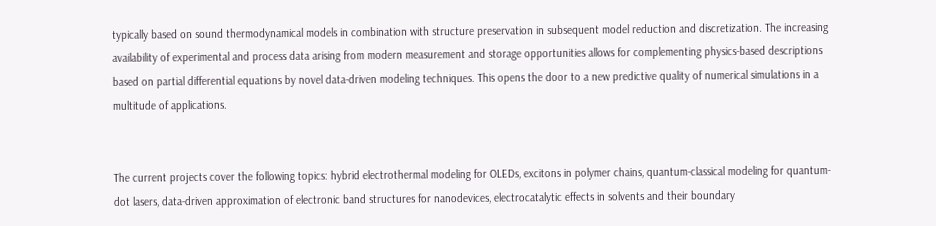typically based on sound thermodynamical models in combination with structure preservation in subsequent model reduction and discretization. The increasing availability of experimental and process data arising from modern measurement and storage opportunities allows for complementing physics-based descriptions based on partial differential equations by novel data-driven modeling techniques. This opens the door to a new predictive quality of numerical simulations in a multitude of applications.


The current projects cover the following topics: hybrid electrothermal modeling for OLEDs, excitons in polymer chains, quantum-classical modeling for quantum-dot lasers, data-driven approximation of electronic band structures for nanodevices, electrocatalytic effects in solvents and their boundary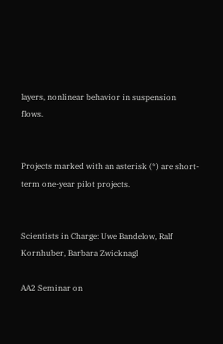layers, nonlinear behavior in suspension flows.


Projects marked with an asterisk (*) are short-term one-year pilot projects.


Scientists in Charge: Uwe Bandelow, Ralf Kornhuber, Barbara Zwicknagl

AA2 Seminar on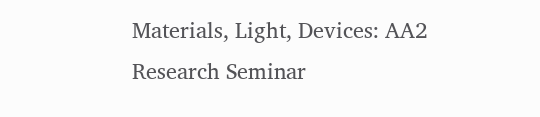Materials, Light, Devices: AA2 Research Seminar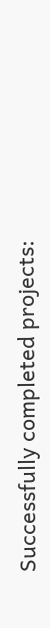Successfully completed projects: